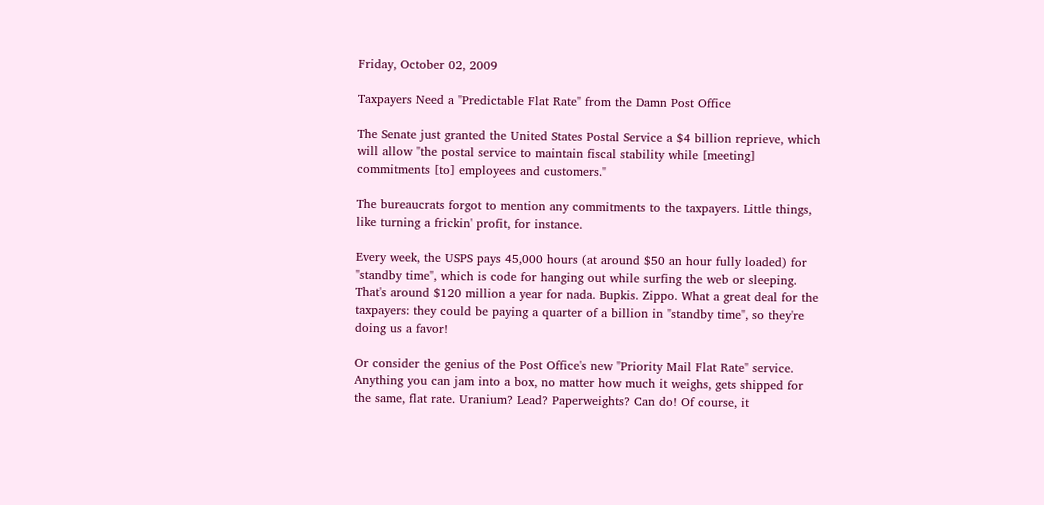Friday, October 02, 2009

Taxpayers Need a "Predictable Flat Rate" from the Damn Post Office

The Senate just granted the United States Postal Service a $4 billion reprieve, which will allow "the postal service to maintain fiscal stability while [meeting] commitments [to] employees and customers."

The bureaucrats forgot to mention any commitments to the taxpayers. Little things, like turning a frickin' profit, for instance.

Every week, the USPS pays 45,000 hours (at around $50 an hour fully loaded) for "standby time", which is code for hanging out while surfing the web or sleeping. That's around $120 million a year for nada. Bupkis. Zippo. What a great deal for the taxpayers: they could be paying a quarter of a billion in "standby time", so they're doing us a favor!

Or consider the genius of the Post Office's new "Priority Mail Flat Rate" service. Anything you can jam into a box, no matter how much it weighs, gets shipped for the same, flat rate. Uranium? Lead? Paperweights? Can do! Of course, it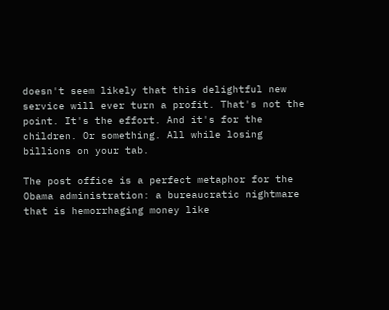doesn't seem likely that this delightful new service will ever turn a profit. That's not the point. It's the effort. And it's for the children. Or something. All while losing billions on your tab.

The post office is a perfect metaphor for the Obama administration: a bureaucratic nightmare that is hemorrhaging money like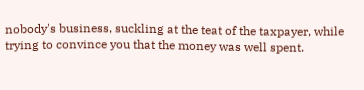nobody's business, suckling at the teat of the taxpayer, while trying to convince you that the money was well spent.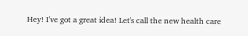Hey! I've got a great idea! Let's call the new health care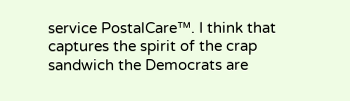service PostalCare™. I think that captures the spirit of the crap sandwich the Democrats are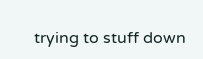trying to stuff down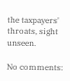the taxpayers' throats, sight unseen.

No comments: